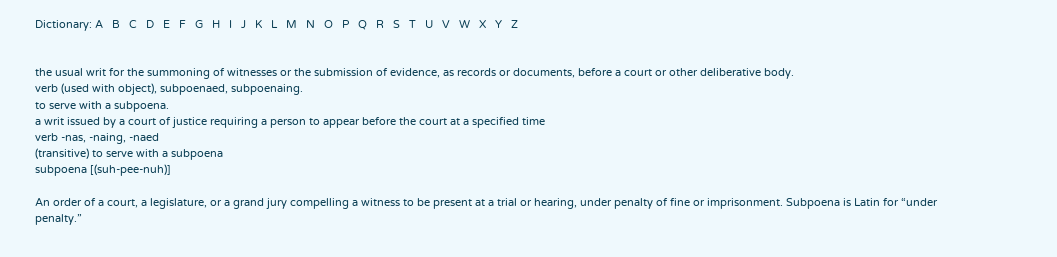Dictionary: A   B   C   D   E   F   G   H   I   J   K   L   M   N   O   P   Q   R   S   T   U   V   W   X   Y   Z


the usual writ for the summoning of witnesses or the submission of evidence, as records or documents, before a court or other deliberative body.
verb (used with object), subpoenaed, subpoenaing.
to serve with a subpoena.
a writ issued by a court of justice requiring a person to appear before the court at a specified time
verb -nas, -naing, -naed
(transitive) to serve with a subpoena
subpoena [(suh-pee-nuh)]

An order of a court, a legislature, or a grand jury compelling a witness to be present at a trial or hearing, under penalty of fine or imprisonment. Subpoena is Latin for “under penalty.”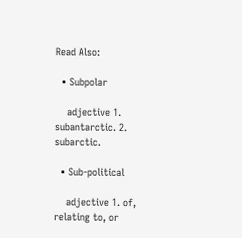Read Also:

  • Subpolar

    adjective 1. subantarctic. 2. subarctic.

  • Sub-political

    adjective 1. of, relating to, or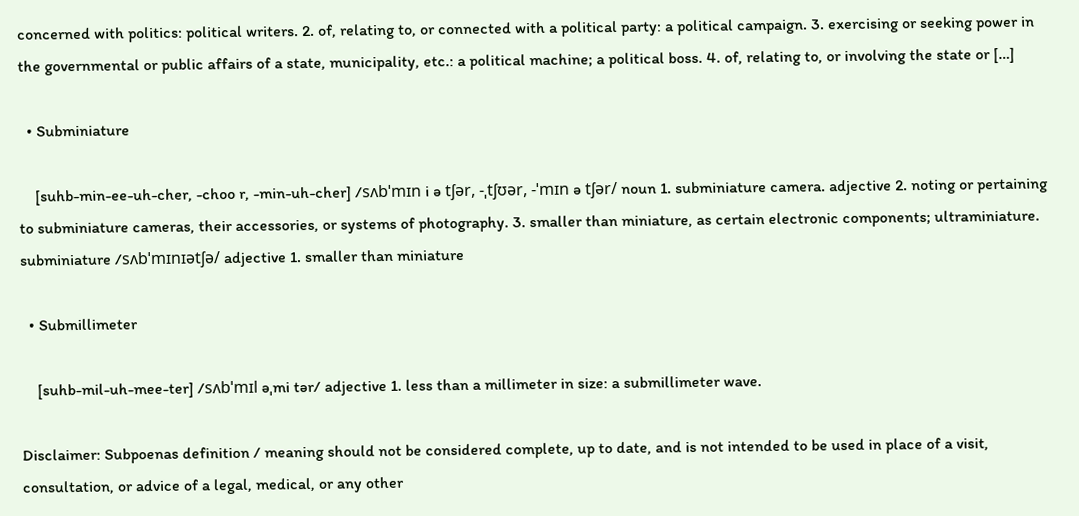concerned with politics: political writers. 2. of, relating to, or connected with a political party: a political campaign. 3. exercising or seeking power in the governmental or public affairs of a state, municipality, etc.: a political machine; a political boss. 4. of, relating to, or involving the state or […]

  • Subminiature

    [suhb-min-ee-uh-cher, -choo r, -min-uh-cher] /sʌbˈmɪn i ə tʃər, -ˌtʃʊər, -ˈmɪn ə tʃər/ noun 1. subminiature camera. adjective 2. noting or pertaining to subminiature cameras, their accessories, or systems of photography. 3. smaller than miniature, as certain electronic components; ultraminiature. subminiature /sʌbˈmɪnɪətʃə/ adjective 1. smaller than miniature

  • Submillimeter

    [suhb-mil-uh-mee-ter] /sʌbˈmɪl əˌmi tər/ adjective 1. less than a millimeter in size: a submillimeter wave.

Disclaimer: Subpoenas definition / meaning should not be considered complete, up to date, and is not intended to be used in place of a visit, consultation, or advice of a legal, medical, or any other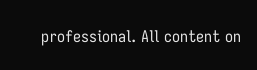professional. All content on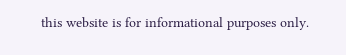this website is for informational purposes only.